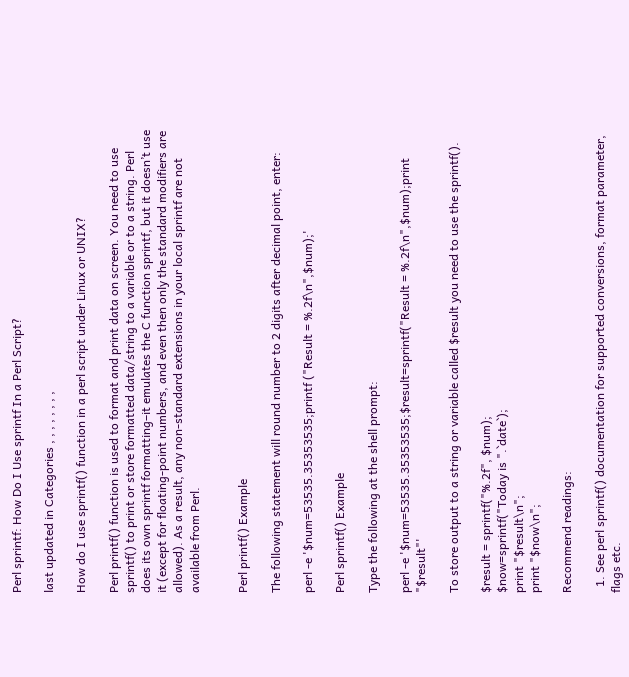Perl sprintf: How Do I Use sprintf In a Perl Script?

last updated in Categories , , , , , , , ,

How do I use sprintf() function in a perl script under Linux or UNIX?

Perl printf() function is used to format and print data on screen. You need to use sprintf() to print or store formatted data/string to a variable or to a string. Perl does its own sprintf formatting–it emulates the C function sprintf, but it doesn’t use it (except for floating-point numbers, and even then only the standard modifiers are allowed). As a result, any non-standard extensions in your local sprintf are not available from Perl.


Perl printf() Example

The following statement will round number to 2 digits after decimal point, enter:

perl -e '$num=53535.35353535;printf ("Result = %.2f\n",$num);'

Perl sprintf() Example

Type the following at the shell prompt:

perl -e '$num=53535.35353535;$result=sprintf("Result = %.2f\n",$num);print "$result"'

To store output to a string or variable called $result you need to use the sprintf().

$result = sprintf("%.2f", $num);
$now=sprintf("Today is ".`date`);
print "$result\n";
print "$now\n";

Recommend readings:

  1. See perl sprintf() documentation for supported conversions, format parameter, flags etc.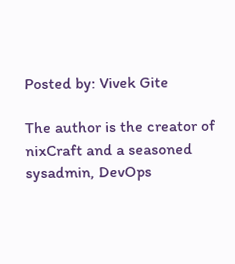Posted by: Vivek Gite

The author is the creator of nixCraft and a seasoned sysadmin, DevOps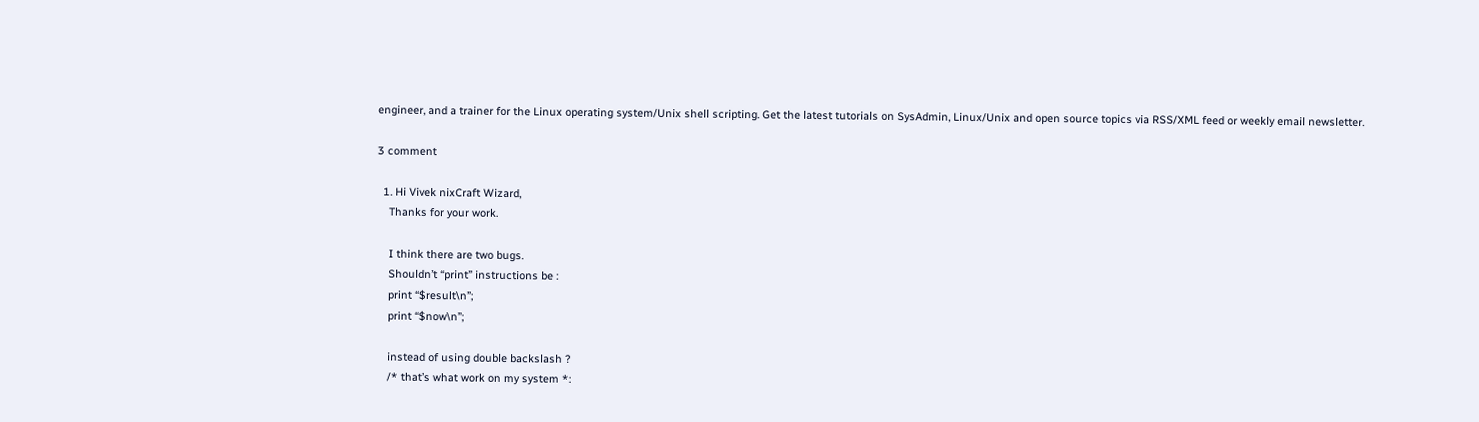engineer, and a trainer for the Linux operating system/Unix shell scripting. Get the latest tutorials on SysAdmin, Linux/Unix and open source topics via RSS/XML feed or weekly email newsletter.

3 comment

  1. Hi Vivek nixCraft Wizard,
    Thanks for your work.

    I think there are two bugs.
    Shouldn’t “print” instructions be :
    print “$result\n”;
    print “$now\n”;

    instead of using double backslash ?
    /* that’s what work on my system *: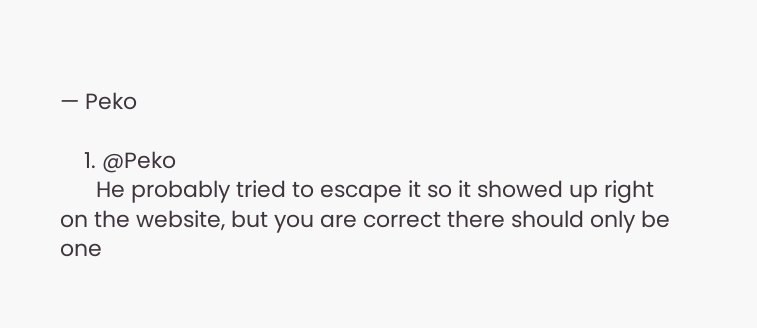— Peko

    1. @Peko
      He probably tried to escape it so it showed up right on the website, but you are correct there should only be one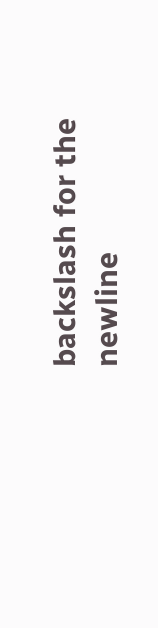backslash for the newline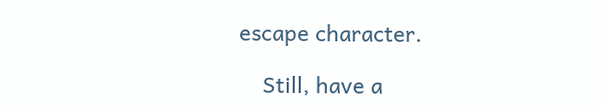escape character.

    Still, have a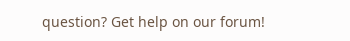question? Get help on our forum!